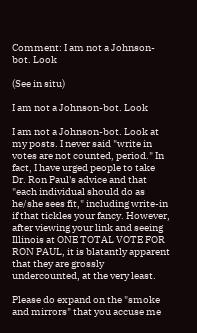Comment: I am not a Johnson-bot. Look

(See in situ)

I am not a Johnson-bot. Look

I am not a Johnson-bot. Look at my posts. I never said "write in votes are not counted, period." In fact, I have urged people to take Dr. Ron Paul's advice and that "each individual should do as he/she sees fit," including write-in if that tickles your fancy. However, after viewing your link and seeing Illinois at ONE TOTAL VOTE FOR RON PAUL, it is blatantly apparent that they are grossly undercounted, at the very least.

Please do expand on the "smoke and mirrors" that you accuse me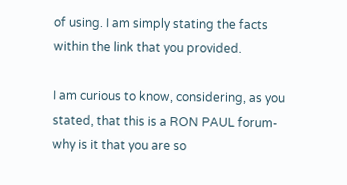of using. I am simply stating the facts within the link that you provided.

I am curious to know, considering, as you stated, that this is a RON PAUL forum- why is it that you are so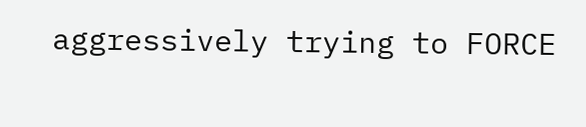aggressively trying to FORCE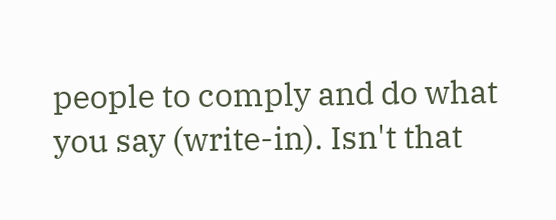people to comply and do what you say (write-in). Isn't that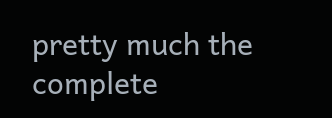pretty much the complete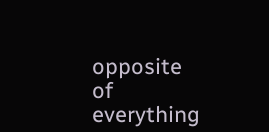opposite of everything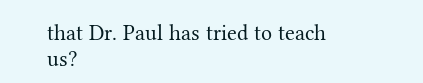that Dr. Paul has tried to teach us?